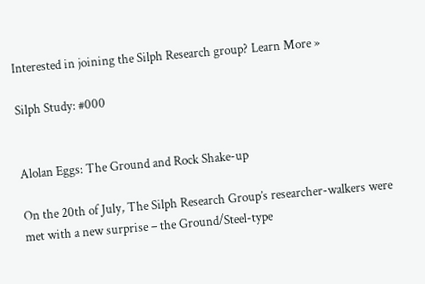Interested in joining the Silph Research group? Learn More »

Silph Study: #000


Alolan Eggs: The Ground and Rock Shake-up

On the 20th of July, The Silph Research Group’s researcher-walkers were met with a new surprise – the Ground/Steel-type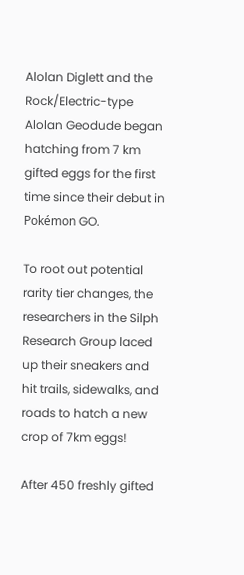Alolan Diglett and the Rock/Electric-type Alolan Geodude began hatching from 7 km gifted eggs for the first time since their debut in Pokémon GO.

To root out potential rarity tier changes, the researchers in the Silph Research Group laced up their sneakers and hit trails, sidewalks, and roads to hatch a new crop of 7km eggs!

After 450 freshly gifted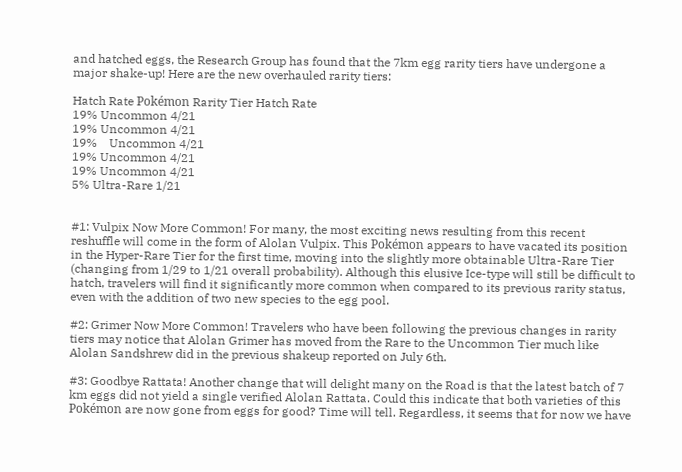and hatched eggs, the Research Group has found that the 7km egg rarity tiers have undergone a major shake-up! Here are the new overhauled rarity tiers:

Hatch Rate Pokémon Rarity Tier Hatch Rate
19% Uncommon 4/21
19% Uncommon 4/21
19%    Uncommon 4/21
19% Uncommon 4/21
19% Uncommon 4/21
5% Ultra-Rare 1/21


#1: Vulpix Now More Common! For many, the most exciting news resulting from this recent reshuffle will come in the form of Alolan Vulpix. This Pokémon appears to have vacated its position in the Hyper-Rare Tier for the first time, moving into the slightly more obtainable Ultra-Rare Tier (changing from 1/29 to 1/21 overall probability). Although this elusive Ice-type will still be difficult to hatch, travelers will find it significantly more common when compared to its previous rarity status, even with the addition of two new species to the egg pool.

#2: Grimer Now More Common! Travelers who have been following the previous changes in rarity tiers may notice that Alolan Grimer has moved from the Rare to the Uncommon Tier much like Alolan Sandshrew did in the previous shakeup reported on July 6th.

#3: Goodbye Rattata! Another change that will delight many on the Road is that the latest batch of 7 km eggs did not yield a single verified Alolan Rattata. Could this indicate that both varieties of this Pokémon are now gone from eggs for good? Time will tell. Regardless, it seems that for now we have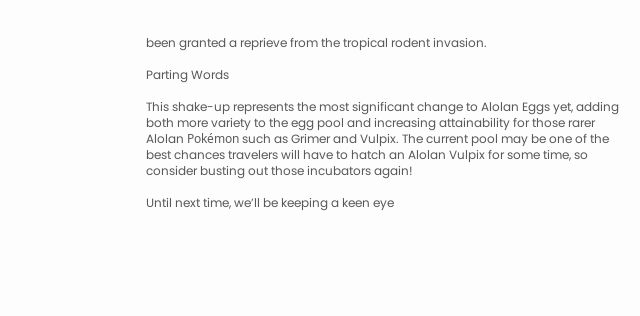been granted a reprieve from the tropical rodent invasion.

Parting Words

This shake-up represents the most significant change to Alolan Eggs yet, adding both more variety to the egg pool and increasing attainability for those rarer Alolan Pokémon such as Grimer and Vulpix. The current pool may be one of the best chances travelers will have to hatch an Alolan Vulpix for some time, so consider busting out those incubators again!

Until next time, we’ll be keeping a keen eye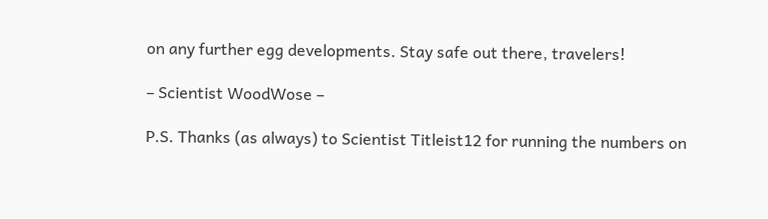on any further egg developments. Stay safe out there, travelers!

– Scientist WoodWose –

P.S. Thanks (as always) to Scientist Titleist12 for running the numbers on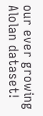our ever growing Alolan dataset!